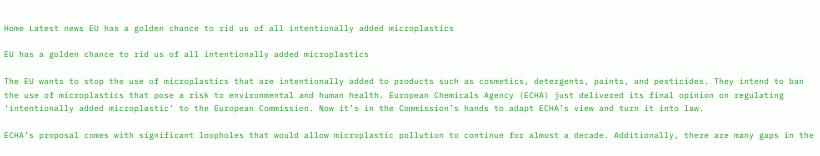Home Latest news EU has a golden chance to rid us of all intentionally added microplastics

EU has a golden chance to rid us of all intentionally added microplastics

The EU wants to stop the use of microplastics that are intentionally added to products such as cosmetics, detergents, paints, and pesticides. They intend to ban the use of microplastics that pose a risk to environmental and human health. European Chemicals Agency (ECHA) just delivered its final opinion on regulating ‘intentionally added microplastic’ to the European Commission. Now it’s in the Commission’s hands to adapt ECHA’s view and turn it into law.

ECHA’s proposal comes with significant loopholes that would allow microplastic pollution to continue for almost a decade. Additionally, there are many gaps in the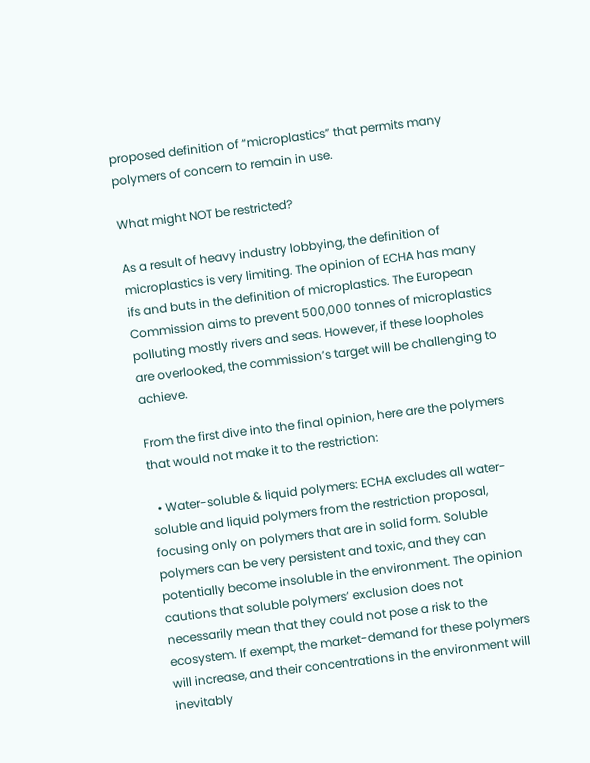proposed definition of “microplastics” that permits many polymers of concern to remain in use.

What might NOT be restricted?

As a result of heavy industry lobbying, the definition of microplastics is very limiting. The opinion of ECHA has many ifs and buts in the definition of microplastics. The European Commission aims to prevent 500,000 tonnes of microplastics polluting mostly rivers and seas. However, if these loopholes are overlooked, the commission’s target will be challenging to achieve.

From the first dive into the final opinion, here are the polymers that would not make it to the restriction:

  • Water-soluble & liquid polymers: ECHA excludes all water-soluble and liquid polymers from the restriction proposal, focusing only on polymers that are in solid form. Soluble polymers can be very persistent and toxic, and they can potentially become insoluble in the environment. The opinion cautions that soluble polymers’ exclusion does not necessarily mean that they could not pose a risk to the ecosystem. If exempt, the market-demand for these polymers will increase, and their concentrations in the environment will inevitably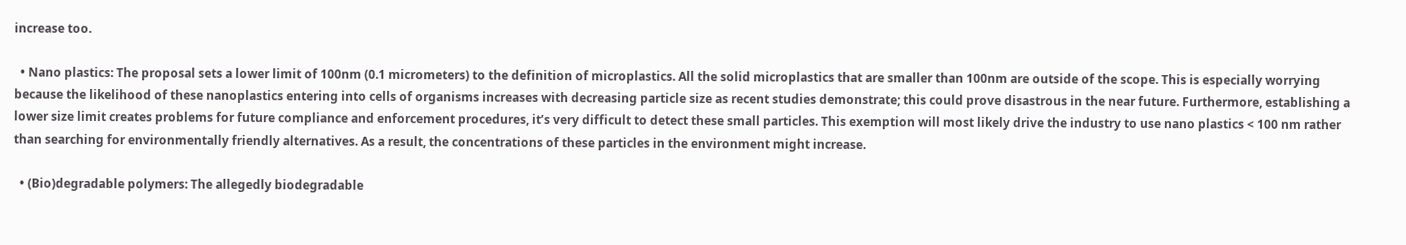increase too.

  • Nano plastics: The proposal sets a lower limit of 100nm (0.1 micrometers) to the definition of microplastics. All the solid microplastics that are smaller than 100nm are outside of the scope. This is especially worrying because the likelihood of these nanoplastics entering into cells of organisms increases with decreasing particle size as recent studies demonstrate; this could prove disastrous in the near future. Furthermore, establishing a lower size limit creates problems for future compliance and enforcement procedures, it’s very difficult to detect these small particles. This exemption will most likely drive the industry to use nano plastics < 100 nm rather than searching for environmentally friendly alternatives. As a result, the concentrations of these particles in the environment might increase.

  • (Bio)degradable polymers: The allegedly biodegradable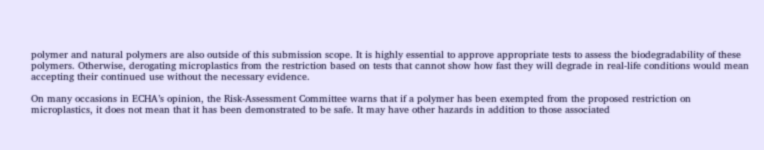polymer and natural polymers are also outside of this submission scope. It is highly essential to approve appropriate tests to assess the biodegradability of these polymers. Otherwise, derogating microplastics from the restriction based on tests that cannot show how fast they will degrade in real-life conditions would mean accepting their continued use without the necessary evidence.

On many occasions in ECHA’s opinion, the Risk-Assessment Committee warns that if a polymer has been exempted from the proposed restriction on microplastics, it does not mean that it has been demonstrated to be safe. It may have other hazards in addition to those associated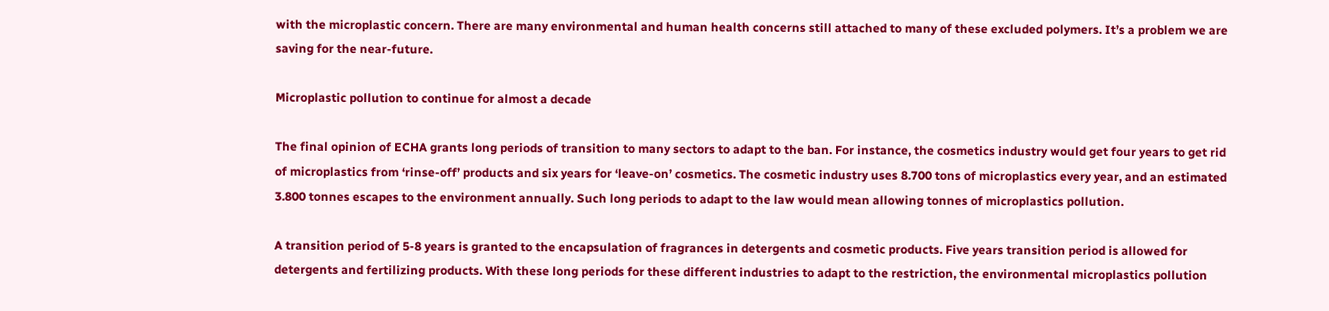with the microplastic concern. There are many environmental and human health concerns still attached to many of these excluded polymers. It’s a problem we are saving for the near-future.

Microplastic pollution to continue for almost a decade

The final opinion of ECHA grants long periods of transition to many sectors to adapt to the ban. For instance, the cosmetics industry would get four years to get rid of microplastics from ‘rinse-off’ products and six years for ‘leave-on’ cosmetics. The cosmetic industry uses 8.700 tons of microplastics every year, and an estimated 3.800 tonnes escapes to the environment annually. Such long periods to adapt to the law would mean allowing tonnes of microplastics pollution.

A transition period of 5-8 years is granted to the encapsulation of fragrances in detergents and cosmetic products. Five years transition period is allowed for detergents and fertilizing products. With these long periods for these different industries to adapt to the restriction, the environmental microplastics pollution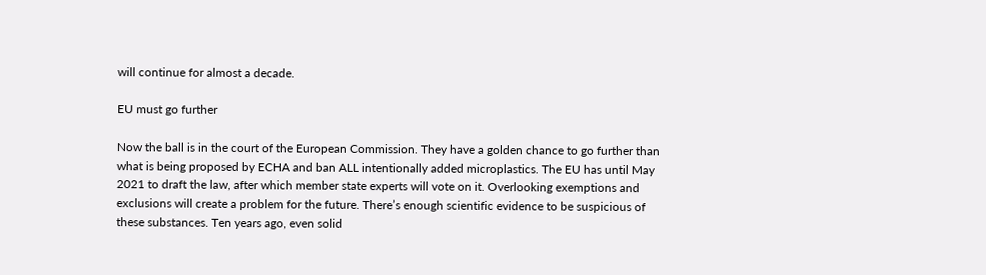will continue for almost a decade.

EU must go further

Now the ball is in the court of the European Commission. They have a golden chance to go further than what is being proposed by ECHA and ban ALL intentionally added microplastics. The EU has until May 2021 to draft the law, after which member state experts will vote on it. Overlooking exemptions and exclusions will create a problem for the future. There’s enough scientific evidence to be suspicious of these substances. Ten years ago, even solid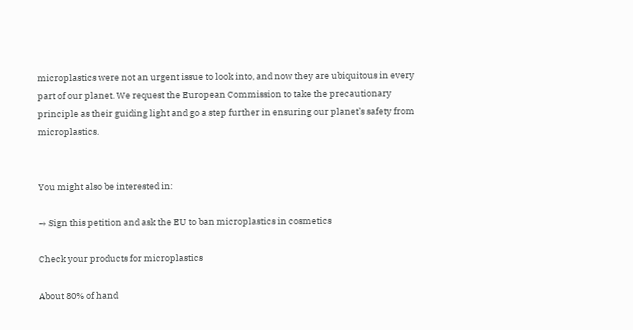microplastics were not an urgent issue to look into, and now they are ubiquitous in every part of our planet. We request the European Commission to take the precautionary principle as their guiding light and go a step further in ensuring our planet’s safety from microplastics.


You might also be interested in:

→ Sign this petition and ask the EU to ban microplastics in cosmetics

Check your products for microplastics

About 80% of hand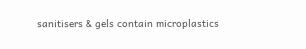sanitisers & gels contain microplastics